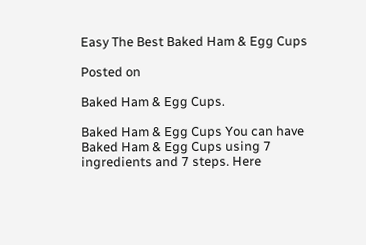Easy The Best Baked Ham & Egg Cups

Posted on

Baked Ham & Egg Cups.

Baked Ham & Egg Cups You can have Baked Ham & Egg Cups using 7 ingredients and 7 steps. Here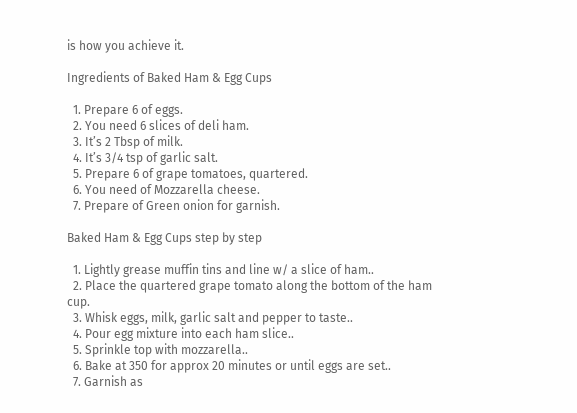is how you achieve it.

Ingredients of Baked Ham & Egg Cups

  1. Prepare 6 of eggs.
  2. You need 6 slices of deli ham.
  3. It’s 2 Tbsp of milk.
  4. It’s 3/4 tsp of garlic salt.
  5. Prepare 6 of grape tomatoes, quartered.
  6. You need of Mozzarella cheese.
  7. Prepare of Green onion for garnish.

Baked Ham & Egg Cups step by step

  1. Lightly grease muffin tins and line w/ a slice of ham..
  2. Place the quartered grape tomato along the bottom of the ham cup.
  3. Whisk eggs, milk, garlic salt and pepper to taste..
  4. Pour egg mixture into each ham slice..
  5. Sprinkle top with mozzarella..
  6. Bake at 350 for approx 20 minutes or until eggs are set..
  7. Garnish as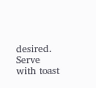desired. Serve with toast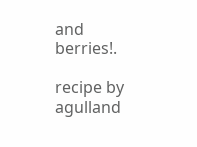and berries!.

recipe by agulland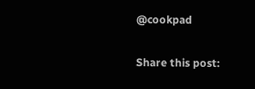@cookpad

Share this post: